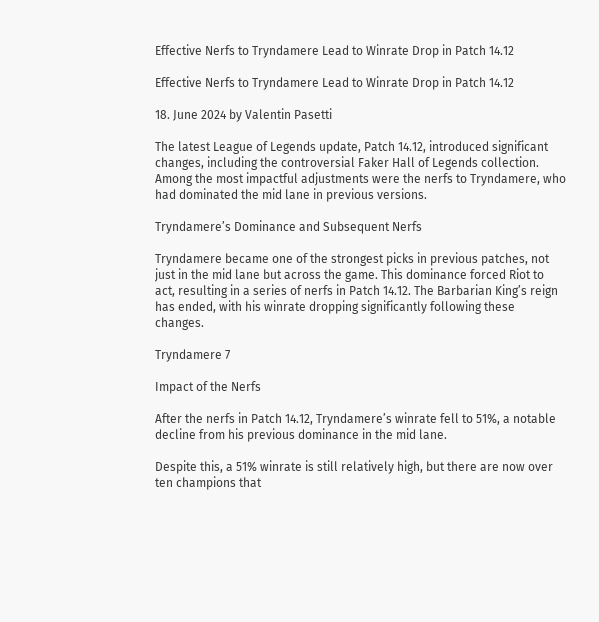Effective Nerfs to Tryndamere Lead to Winrate Drop in Patch 14.12

Effective Nerfs to Tryndamere Lead to Winrate Drop in Patch 14.12

18. June 2024 by Valentin Pasetti

The latest League of Legends update, Patch 14.12, introduced significant changes, including the controversial Faker Hall of Legends collection. Among the most impactful adjustments were the nerfs to Tryndamere, who had dominated the mid lane in previous versions.

Tryndamere’s Dominance and Subsequent Nerfs

Tryndamere became one of the strongest picks in previous patches, not just in the mid lane but across the game. This dominance forced Riot to act, resulting in a series of nerfs in Patch 14.12. The Barbarian King’s reign has ended, with his winrate dropping significantly following these changes.

Tryndamere 7

Impact of the Nerfs

After the nerfs in Patch 14.12, Tryndamere’s winrate fell to 51%, a notable decline from his previous dominance in the mid lane.

Despite this, a 51% winrate is still relatively high, but there are now over ten champions that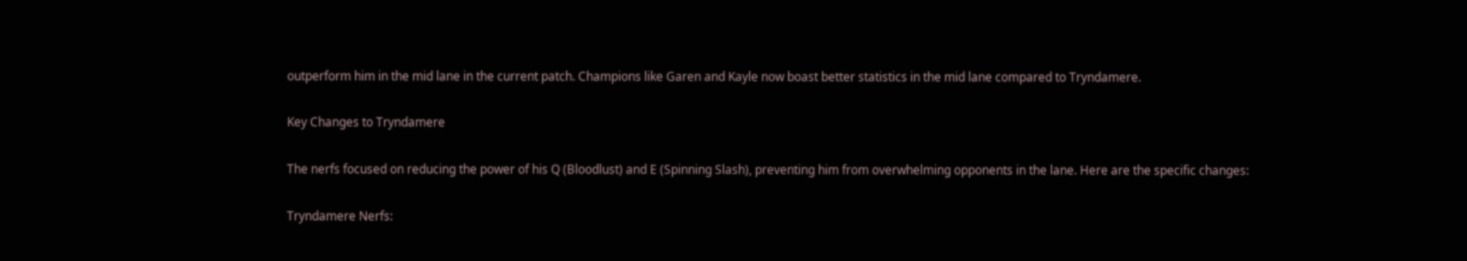outperform him in the mid lane in the current patch. Champions like Garen and Kayle now boast better statistics in the mid lane compared to Tryndamere.

Key Changes to Tryndamere

The nerfs focused on reducing the power of his Q (Bloodlust) and E (Spinning Slash), preventing him from overwhelming opponents in the lane. Here are the specific changes:

Tryndamere Nerfs: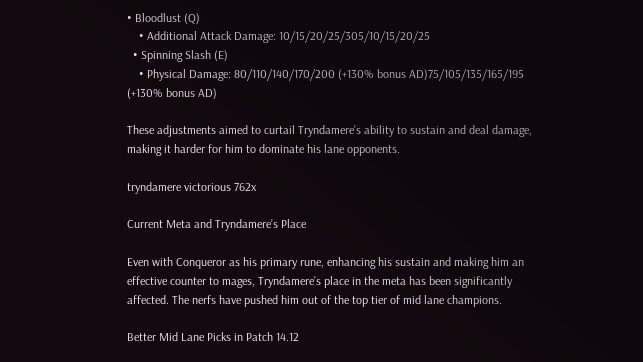• Bloodlust (Q)
    • Additional Attack Damage: 10/15/20/25/305/10/15/20/25
  • Spinning Slash (E)
    • Physical Damage: 80/110/140/170/200 (+130% bonus AD)75/105/135/165/195 (+130% bonus AD)

These adjustments aimed to curtail Tryndamere’s ability to sustain and deal damage, making it harder for him to dominate his lane opponents.

tryndamere victorious 762x

Current Meta and Tryndamere’s Place

Even with Conqueror as his primary rune, enhancing his sustain and making him an effective counter to mages, Tryndamere’s place in the meta has been significantly affected. The nerfs have pushed him out of the top tier of mid lane champions.

Better Mid Lane Picks in Patch 14.12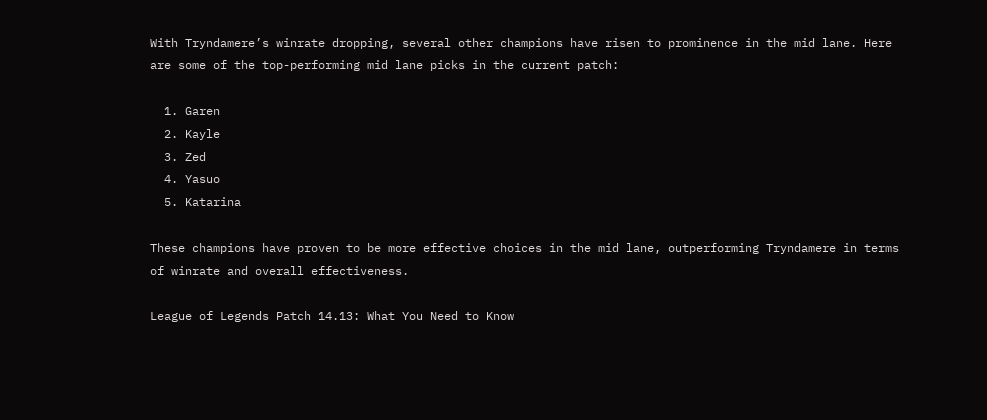With Tryndamere’s winrate dropping, several other champions have risen to prominence in the mid lane. Here are some of the top-performing mid lane picks in the current patch:

  1. Garen
  2. Kayle
  3. Zed
  4. Yasuo
  5. Katarina

These champions have proven to be more effective choices in the mid lane, outperforming Tryndamere in terms of winrate and overall effectiveness.

League of Legends Patch 14.13: What You Need to Know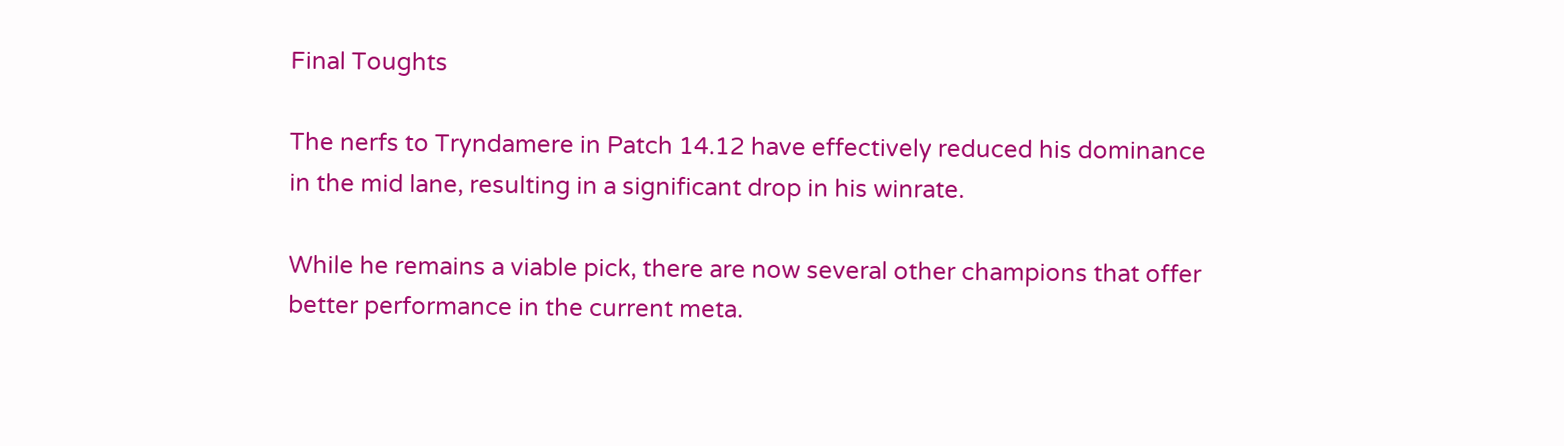Final Toughts

The nerfs to Tryndamere in Patch 14.12 have effectively reduced his dominance in the mid lane, resulting in a significant drop in his winrate.

While he remains a viable pick, there are now several other champions that offer better performance in the current meta.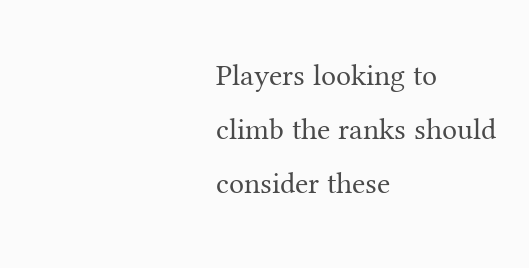Players looking to climb the ranks should consider these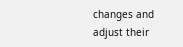changes and adjust their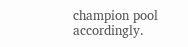champion pool accordingly.